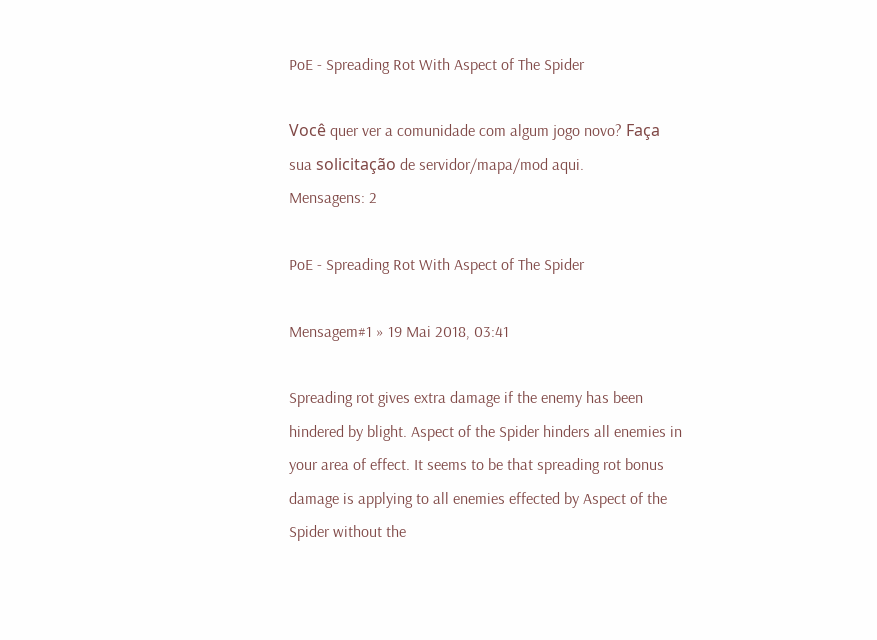PoE - Spreading Rot With Aspect of The Spider

Você quer ver a comunidade com algum jogo novo? Faça sua solicitação de servidor/mapa/mod aqui.
Mensagens: 2

PoE - Spreading Rot With Aspect of The Spider

Mensagem#1 » 19 Mai 2018, 03:41

Spreading rot gives extra damage if the enemy has been hindered by blight. Aspect of the Spider hinders all enemies in your area of effect. It seems to be that spreading rot bonus damage is applying to all enemies effected by Aspect of the Spider without the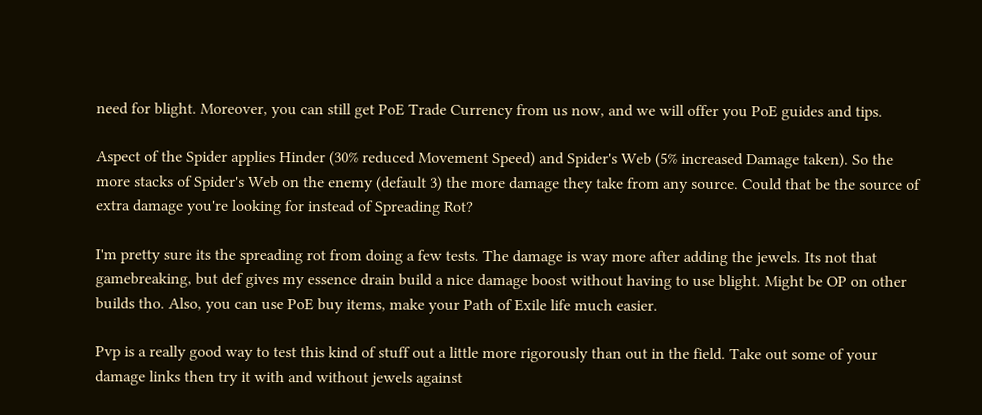need for blight. Moreover, you can still get PoE Trade Currency from us now, and we will offer you PoE guides and tips.

Aspect of the Spider applies Hinder (30% reduced Movement Speed) and Spider's Web (5% increased Damage taken). So the more stacks of Spider's Web on the enemy (default 3) the more damage they take from any source. Could that be the source of extra damage you're looking for instead of Spreading Rot?

I'm pretty sure its the spreading rot from doing a few tests. The damage is way more after adding the jewels. Its not that gamebreaking, but def gives my essence drain build a nice damage boost without having to use blight. Might be OP on other builds tho. Also, you can use PoE buy items, make your Path of Exile life much easier.

Pvp is a really good way to test this kind of stuff out a little more rigorously than out in the field. Take out some of your damage links then try it with and without jewels against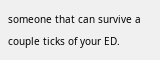someone that can survive a couple ticks of your ED.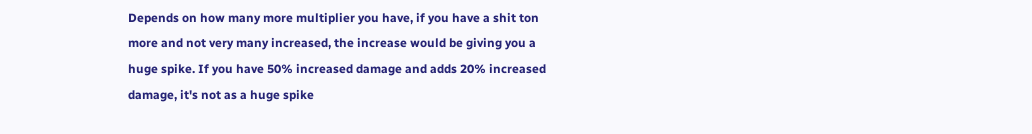Depends on how many more multiplier you have, if you have a shit ton more and not very many increased, the increase would be giving you a huge spike. If you have 50% increased damage and adds 20% increased damage, it's not as a huge spike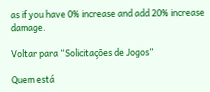as if you have 0% increase and add 20% increase damage.

Voltar para “Solicitações de Jogos”

Quem está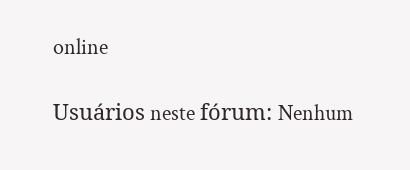online

Usuários neste fórum: Nenhum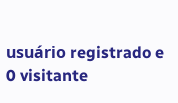usuário registrado e 0 visitante